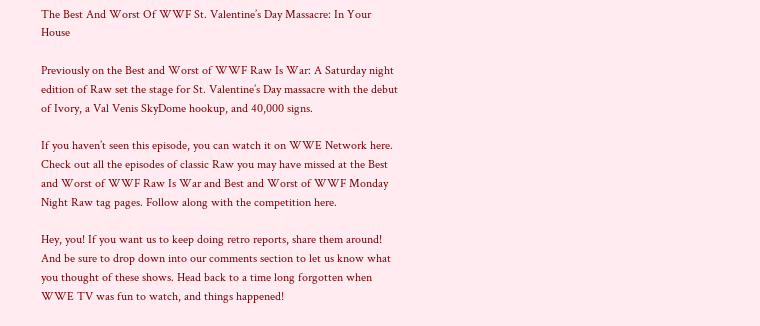The Best And Worst Of WWF St. Valentine’s Day Massacre: In Your House

Previously on the Best and Worst of WWF Raw Is War: A Saturday night edition of Raw set the stage for St. Valentine’s Day massacre with the debut of Ivory, a Val Venis SkyDome hookup, and 40,000 signs.

If you haven’t seen this episode, you can watch it on WWE Network here. Check out all the episodes of classic Raw you may have missed at the Best and Worst of WWF Raw Is War and Best and Worst of WWF Monday Night Raw tag pages. Follow along with the competition here.

Hey, you! If you want us to keep doing retro reports, share them around! And be sure to drop down into our comments section to let us know what you thought of these shows. Head back to a time long forgotten when WWE TV was fun to watch, and things happened!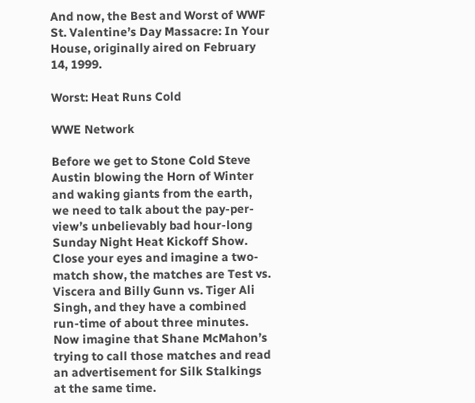And now, the Best and Worst of WWF St. Valentine’s Day Massacre: In Your House, originally aired on February 14, 1999.

Worst: Heat Runs Cold

WWE Network

Before we get to Stone Cold Steve Austin blowing the Horn of Winter and waking giants from the earth, we need to talk about the pay-per-view’s unbelievably bad hour-long Sunday Night Heat Kickoff Show. Close your eyes and imagine a two-match show, the matches are Test vs. Viscera and Billy Gunn vs. Tiger Ali Singh, and they have a combined run-time of about three minutes. Now imagine that Shane McMahon’s trying to call those matches and read an advertisement for Silk Stalkings at the same time.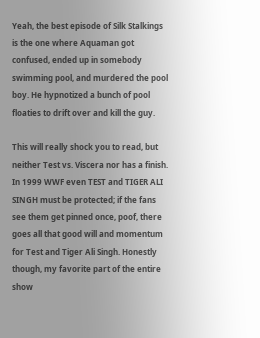Yeah, the best episode of Silk Stalkings is the one where Aquaman got confused, ended up in somebody swimming pool, and murdered the pool boy. He hypnotized a bunch of pool floaties to drift over and kill the guy.

This will really shock you to read, but neither Test vs. Viscera nor has a finish. In 1999 WWF even TEST and TIGER ALI SINGH must be protected; if the fans see them get pinned once, poof, there goes all that good will and momentum for Test and Tiger Ali Singh. Honestly though, my favorite part of the entire show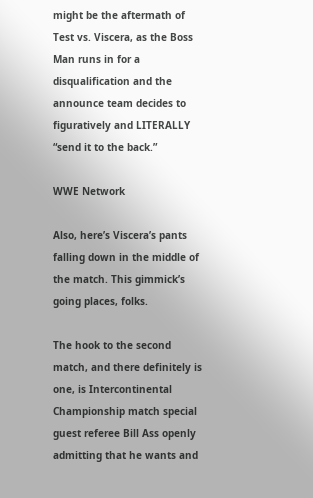might be the aftermath of Test vs. Viscera, as the Boss Man runs in for a disqualification and the announce team decides to figuratively and LITERALLY “send it to the back.”

WWE Network

Also, here’s Viscera’s pants falling down in the middle of the match. This gimmick’s going places, folks.

The hook to the second match, and there definitely is one, is Intercontinental Championship match special guest referee Bill Ass openly admitting that he wants and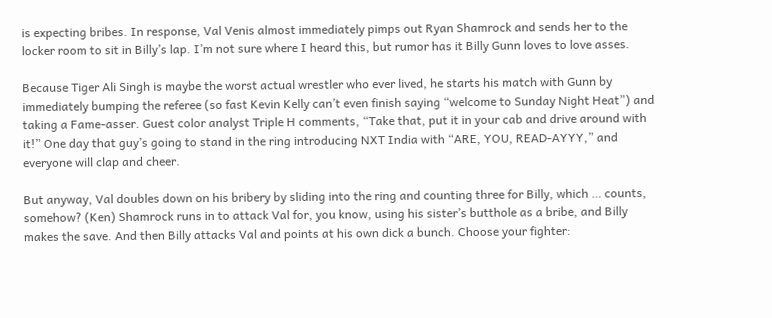is expecting bribes. In response, Val Venis almost immediately pimps out Ryan Shamrock and sends her to the locker room to sit in Billy’s lap. I’m not sure where I heard this, but rumor has it Billy Gunn loves to love asses.

Because Tiger Ali Singh is maybe the worst actual wrestler who ever lived, he starts his match with Gunn by immediately bumping the referee (so fast Kevin Kelly can’t even finish saying “welcome to Sunday Night Heat”) and taking a Fame-asser. Guest color analyst Triple H comments, “Take that, put it in your cab and drive around with it!” One day that guy’s going to stand in the ring introducing NXT India with “ARE, YOU, READ-AYYY,” and everyone will clap and cheer.

But anyway, Val doubles down on his bribery by sliding into the ring and counting three for Billy, which … counts, somehow? (Ken) Shamrock runs in to attack Val for, you know, using his sister’s butthole as a bribe, and Billy makes the save. And then Billy attacks Val and points at his own dick a bunch. Choose your fighter: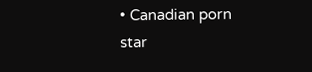• Canadian porn star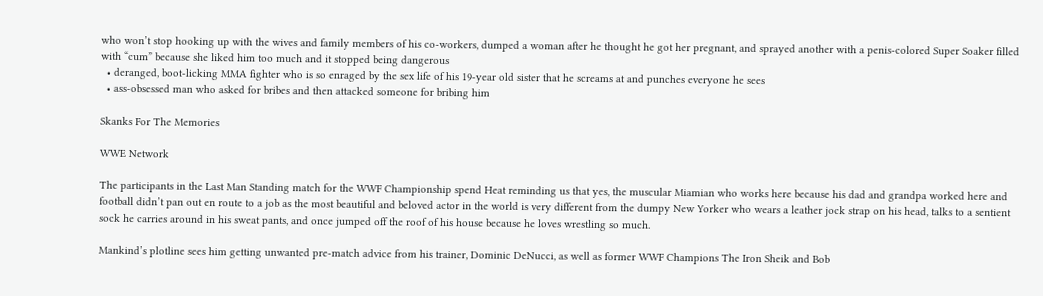who won’t stop hooking up with the wives and family members of his co-workers, dumped a woman after he thought he got her pregnant, and sprayed another with a penis-colored Super Soaker filled with “cum” because she liked him too much and it stopped being dangerous
  • deranged, boot-licking MMA fighter who is so enraged by the sex life of his 19-year old sister that he screams at and punches everyone he sees
  • ass-obsessed man who asked for bribes and then attacked someone for bribing him

Skanks For The Memories

WWE Network

The participants in the Last Man Standing match for the WWF Championship spend Heat reminding us that yes, the muscular Miamian who works here because his dad and grandpa worked here and football didn’t pan out en route to a job as the most beautiful and beloved actor in the world is very different from the dumpy New Yorker who wears a leather jock strap on his head, talks to a sentient sock he carries around in his sweat pants, and once jumped off the roof of his house because he loves wrestling so much.

Mankind’s plotline sees him getting unwanted pre-match advice from his trainer, Dominic DeNucci, as well as former WWF Champions The Iron Sheik and Bob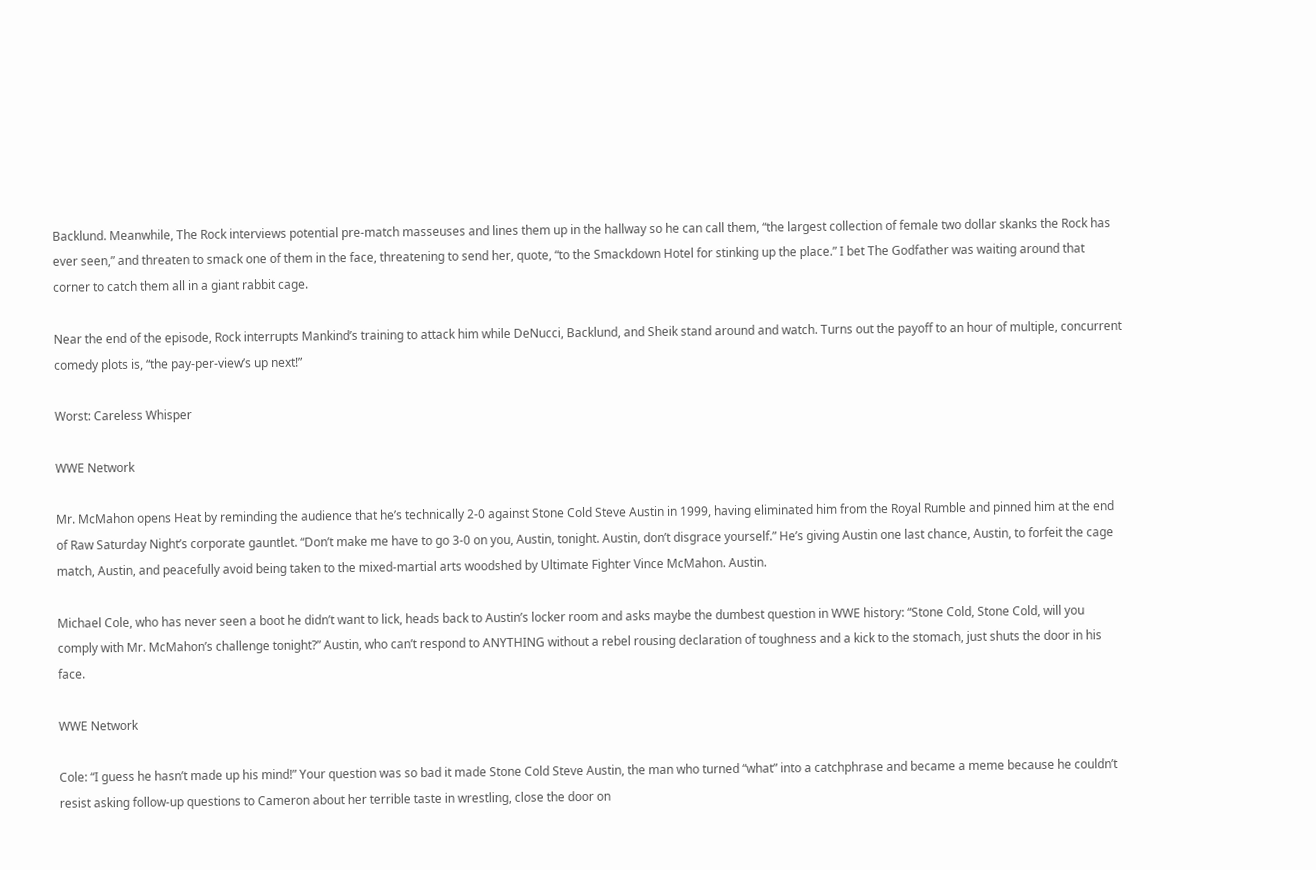Backlund. Meanwhile, The Rock interviews potential pre-match masseuses and lines them up in the hallway so he can call them, “the largest collection of female two dollar skanks the Rock has ever seen,” and threaten to smack one of them in the face, threatening to send her, quote, “to the Smackdown Hotel for stinking up the place.” I bet The Godfather was waiting around that corner to catch them all in a giant rabbit cage.

Near the end of the episode, Rock interrupts Mankind’s training to attack him while DeNucci, Backlund, and Sheik stand around and watch. Turns out the payoff to an hour of multiple, concurrent comedy plots is, “the pay-per-view’s up next!”

Worst: Careless Whisper

WWE Network

Mr. McMahon opens Heat by reminding the audience that he’s technically 2-0 against Stone Cold Steve Austin in 1999, having eliminated him from the Royal Rumble and pinned him at the end of Raw Saturday Night’s corporate gauntlet. “Don’t make me have to go 3-0 on you, Austin, tonight. Austin, don’t disgrace yourself.” He’s giving Austin one last chance, Austin, to forfeit the cage match, Austin, and peacefully avoid being taken to the mixed-martial arts woodshed by Ultimate Fighter Vince McMahon. Austin.

Michael Cole, who has never seen a boot he didn’t want to lick, heads back to Austin’s locker room and asks maybe the dumbest question in WWE history: “Stone Cold, Stone Cold, will you comply with Mr. McMahon’s challenge tonight?” Austin, who can’t respond to ANYTHING without a rebel rousing declaration of toughness and a kick to the stomach, just shuts the door in his face.

WWE Network

Cole: “I guess he hasn’t made up his mind!” Your question was so bad it made Stone Cold Steve Austin, the man who turned “what” into a catchphrase and became a meme because he couldn’t resist asking follow-up questions to Cameron about her terrible taste in wrestling, close the door on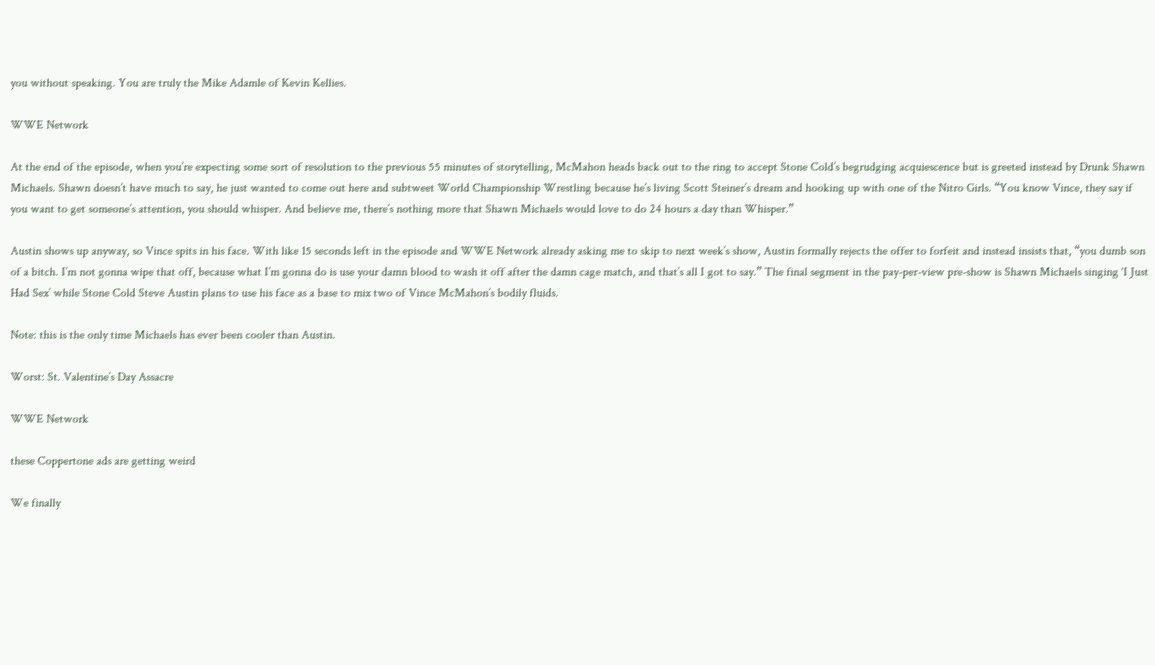you without speaking. You are truly the Mike Adamle of Kevin Kellies.

WWE Network

At the end of the episode, when you’re expecting some sort of resolution to the previous 55 minutes of storytelling, McMahon heads back out to the ring to accept Stone Cold’s begrudging acquiescence but is greeted instead by Drunk Shawn Michaels. Shawn doesn’t have much to say, he just wanted to come out here and subtweet World Championship Wrestling because he’s living Scott Steiner’s dream and hooking up with one of the Nitro Girls. “You know Vince, they say if you want to get someone’s attention, you should whisper. And believe me, there’s nothing more that Shawn Michaels would love to do 24 hours a day than Whisper.”

Austin shows up anyway, so Vince spits in his face. With like 15 seconds left in the episode and WWE Network already asking me to skip to next week’s show, Austin formally rejects the offer to forfeit and instead insists that, “you dumb son of a bitch. I’m not gonna wipe that off, because what I’m gonna do is use your damn blood to wash it off after the damn cage match, and that’s all I got to say.” The final segment in the pay-per-view pre-show is Shawn Michaels singing ‘I Just Had Sex’ while Stone Cold Steve Austin plans to use his face as a base to mix two of Vince McMahon’s bodily fluids.

Note: this is the only time Michaels has ever been cooler than Austin.

Worst: St. Valentine’s Day Assacre

WWE Network

these Coppertone ads are getting weird

We finally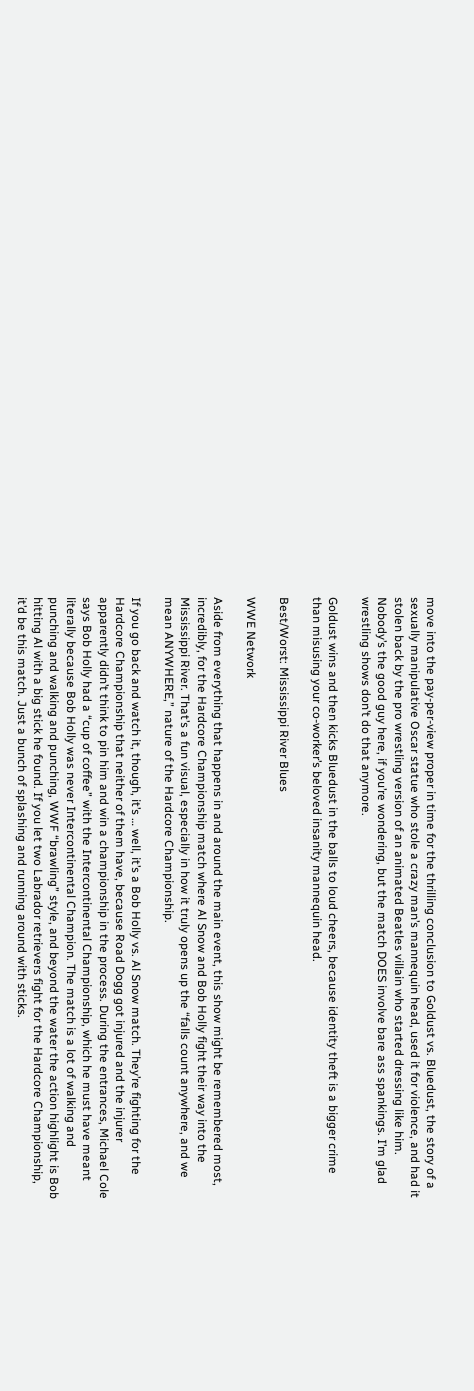move into the pay-per-view proper in time for the thrilling conclusion to Goldust vs. Bluedust, the story of a sexually manipulative Oscar statue who stole a crazy man’s mannequin head, used it for violence, and had it stolen back by the pro wrestling version of an animated Beatles villain who started dressing like him. Nobody’s the good guy here, if you’re wondering, but the match DOES involve bare ass spankings. I’m glad wrestling shows don’t do that anymore.

Goldust wins and then kicks Bluedust in the balls to loud cheers, because identity theft is a bigger crime than misusing your co-worker’s beloved insanity mannequin head.

Best/Worst: Mississippi River Blues

WWE Network

Aside from everything that happens in and around the main event, this show might be remembered most, incredibly, for the Hardcore Championship match where Al Snow and Bob Holly fight their way into the Mississippi River. That’s a fun visual, especially in how it truly opens up the “falls count anywhere, and we mean ANYWHERE,” nature of the Hardcore Championship.

If you go back and watch it, though, it’s … well, it’s a Bob Holly vs. Al Snow match. They’re fighting for the Hardcore Championship that neither of them have, because Road Dogg got injured and the injurer apparently didn’t think to pin him and win a championship in the process. During the entrances, Michael Cole says Bob Holly had a “cup of coffee” with the Intercontinental Championship, which he must have meant literally because Bob Holly was never Intercontinental Champion. The match is a lot of walking and punching and walking and punching, WWF “brawling” style, and beyond the water the action highlight is Bob hitting Al with a big stick he found. If you let two Labrador retrievers fight for the Hardcore Championship, it’d be this match. Just a bunch of splashing and running around with sticks.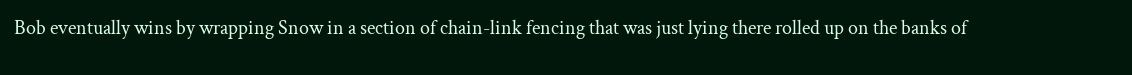Bob eventually wins by wrapping Snow in a section of chain-link fencing that was just lying there rolled up on the banks of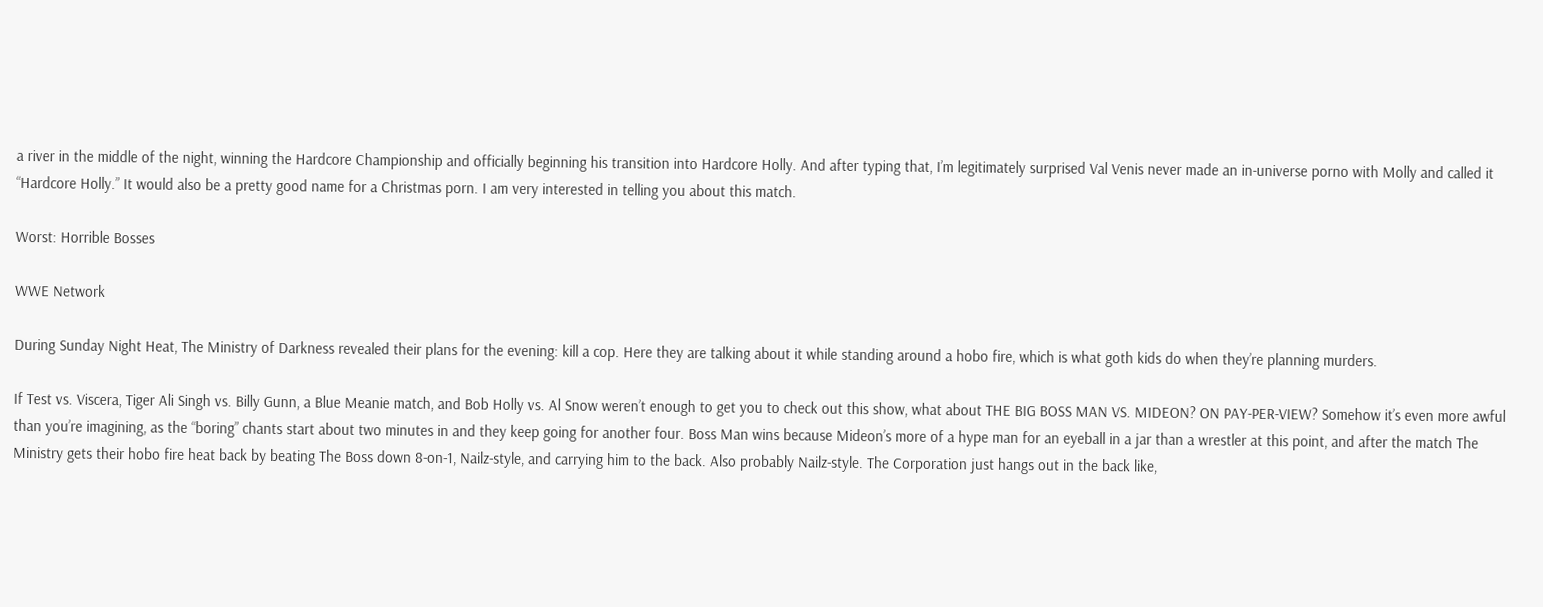a river in the middle of the night, winning the Hardcore Championship and officially beginning his transition into Hardcore Holly. And after typing that, I’m legitimately surprised Val Venis never made an in-universe porno with Molly and called it “Hardcore Holly.” It would also be a pretty good name for a Christmas porn. I am very interested in telling you about this match.

Worst: Horrible Bosses

WWE Network

During Sunday Night Heat, The Ministry of Darkness revealed their plans for the evening: kill a cop. Here they are talking about it while standing around a hobo fire, which is what goth kids do when they’re planning murders.

If Test vs. Viscera, Tiger Ali Singh vs. Billy Gunn, a Blue Meanie match, and Bob Holly vs. Al Snow weren’t enough to get you to check out this show, what about THE BIG BOSS MAN VS. MIDEON? ON PAY-PER-VIEW? Somehow it’s even more awful than you’re imagining, as the “boring” chants start about two minutes in and they keep going for another four. Boss Man wins because Mideon’s more of a hype man for an eyeball in a jar than a wrestler at this point, and after the match The Ministry gets their hobo fire heat back by beating The Boss down 8-on-1, Nailz-style, and carrying him to the back. Also probably Nailz-style. The Corporation just hangs out in the back like,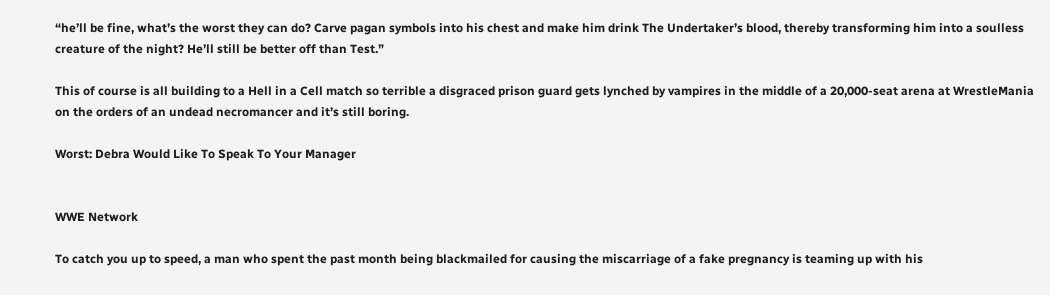“he’ll be fine, what’s the worst they can do? Carve pagan symbols into his chest and make him drink The Undertaker’s blood, thereby transforming him into a soulless creature of the night? He’ll still be better off than Test.”

This of course is all building to a Hell in a Cell match so terrible a disgraced prison guard gets lynched by vampires in the middle of a 20,000-seat arena at WrestleMania on the orders of an undead necromancer and it’s still boring.

Worst: Debra Would Like To Speak To Your Manager


WWE Network

To catch you up to speed, a man who spent the past month being blackmailed for causing the miscarriage of a fake pregnancy is teaming up with his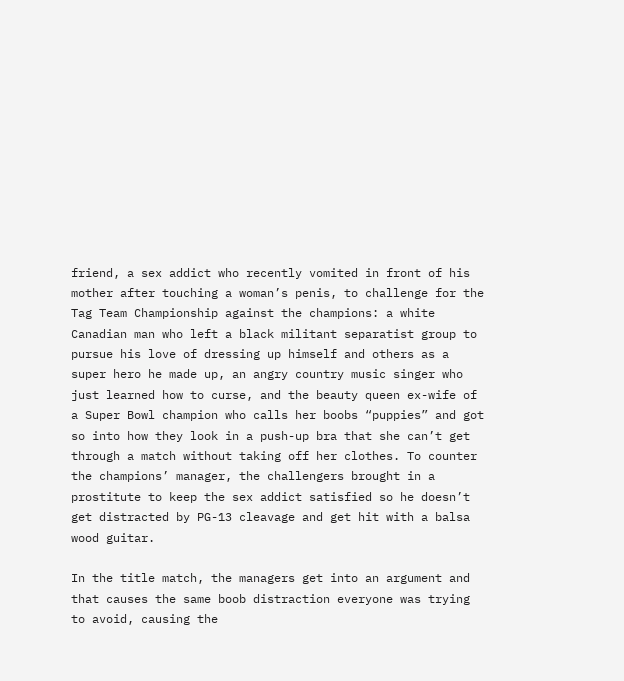friend, a sex addict who recently vomited in front of his mother after touching a woman’s penis, to challenge for the Tag Team Championship against the champions: a white Canadian man who left a black militant separatist group to pursue his love of dressing up himself and others as a super hero he made up, an angry country music singer who just learned how to curse, and the beauty queen ex-wife of a Super Bowl champion who calls her boobs “puppies” and got so into how they look in a push-up bra that she can’t get through a match without taking off her clothes. To counter the champions’ manager, the challengers brought in a prostitute to keep the sex addict satisfied so he doesn’t get distracted by PG-13 cleavage and get hit with a balsa wood guitar.

In the title match, the managers get into an argument and that causes the same boob distraction everyone was trying to avoid, causing the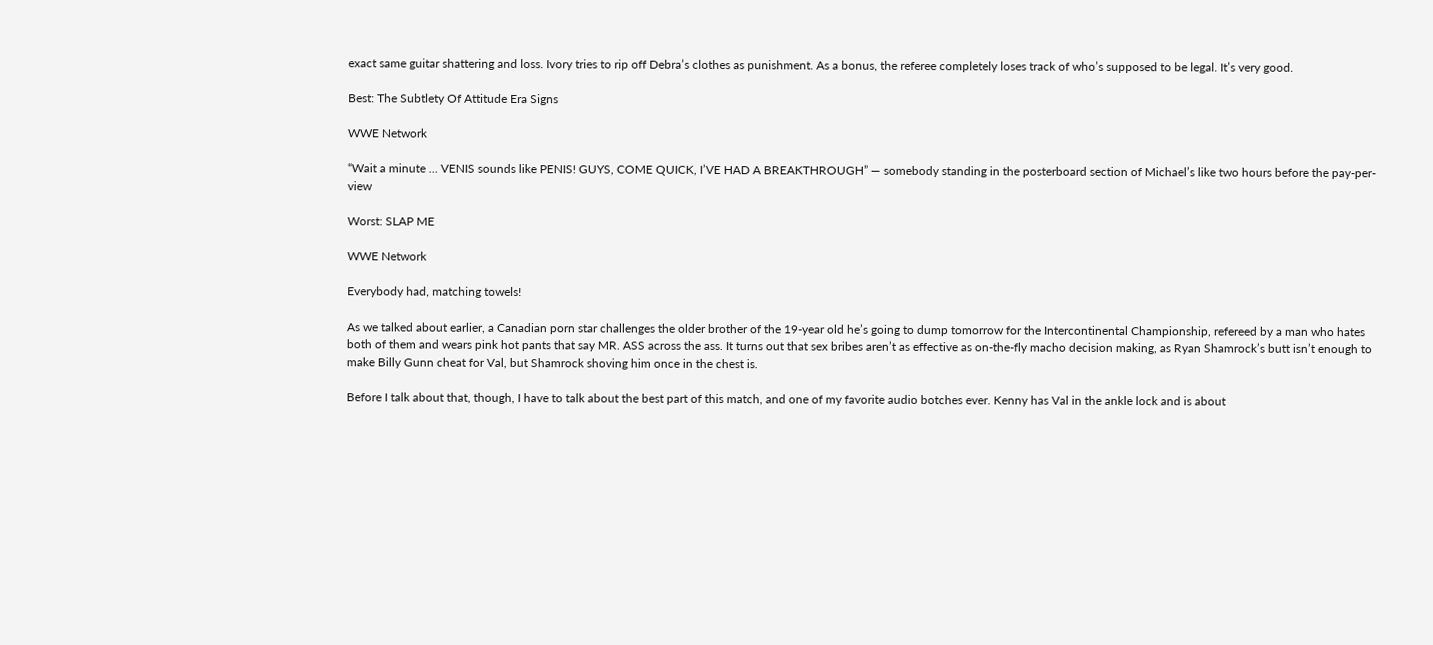exact same guitar shattering and loss. Ivory tries to rip off Debra’s clothes as punishment. As a bonus, the referee completely loses track of who’s supposed to be legal. It’s very good.

Best: The Subtlety Of Attitude Era Signs

WWE Network

“Wait a minute … VENIS sounds like PENIS! GUYS, COME QUICK, I’VE HAD A BREAKTHROUGH” — somebody standing in the posterboard section of Michael’s like two hours before the pay-per-view

Worst: SLAP ME

WWE Network

Everybody had, matching towels!

As we talked about earlier, a Canadian porn star challenges the older brother of the 19-year old he’s going to dump tomorrow for the Intercontinental Championship, refereed by a man who hates both of them and wears pink hot pants that say MR. ASS across the ass. It turns out that sex bribes aren’t as effective as on-the-fly macho decision making, as Ryan Shamrock’s butt isn’t enough to make Billy Gunn cheat for Val, but Shamrock shoving him once in the chest is.

Before I talk about that, though, I have to talk about the best part of this match, and one of my favorite audio botches ever. Kenny has Val in the ankle lock and is about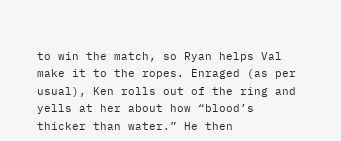to win the match, so Ryan helps Val make it to the ropes. Enraged (as per usual), Ken rolls out of the ring and yells at her about how “blood’s thicker than water.” He then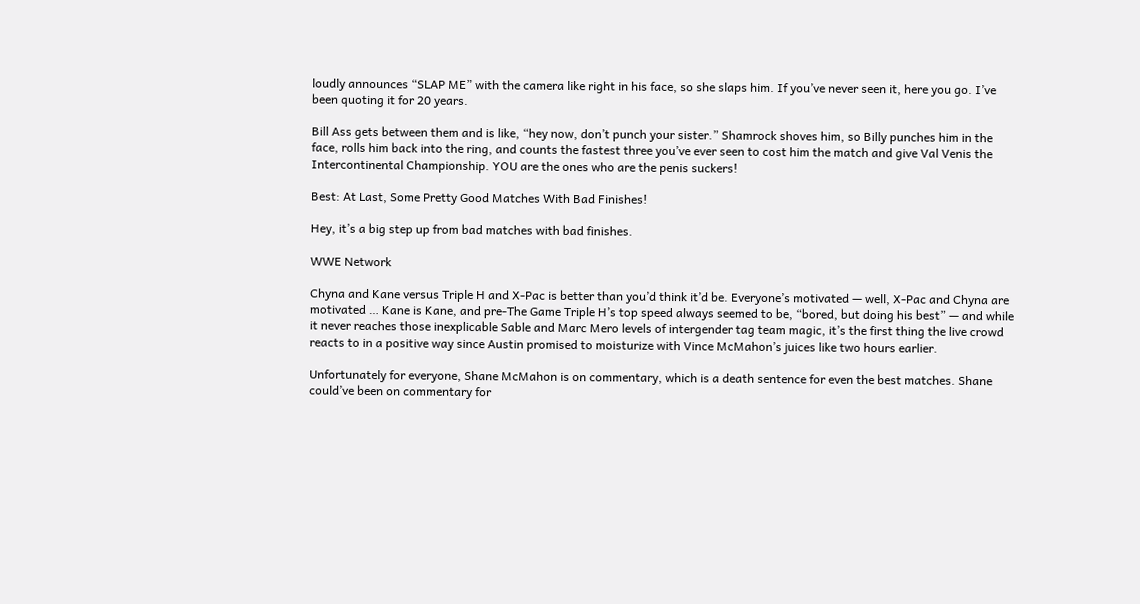loudly announces “SLAP ME” with the camera like right in his face, so she slaps him. If you’ve never seen it, here you go. I’ve been quoting it for 20 years.

Bill Ass gets between them and is like, “hey now, don’t punch your sister.” Shamrock shoves him, so Billy punches him in the face, rolls him back into the ring, and counts the fastest three you’ve ever seen to cost him the match and give Val Venis the Intercontinental Championship. YOU are the ones who are the penis suckers!

Best: At Last, Some Pretty Good Matches With Bad Finishes!

Hey, it’s a big step up from bad matches with bad finishes.

WWE Network

Chyna and Kane versus Triple H and X-Pac is better than you’d think it’d be. Everyone’s motivated — well, X-Pac and Chyna are motivated … Kane is Kane, and pre-The Game Triple H’s top speed always seemed to be, “bored, but doing his best” — and while it never reaches those inexplicable Sable and Marc Mero levels of intergender tag team magic, it’s the first thing the live crowd reacts to in a positive way since Austin promised to moisturize with Vince McMahon’s juices like two hours earlier.

Unfortunately for everyone, Shane McMahon is on commentary, which is a death sentence for even the best matches. Shane could’ve been on commentary for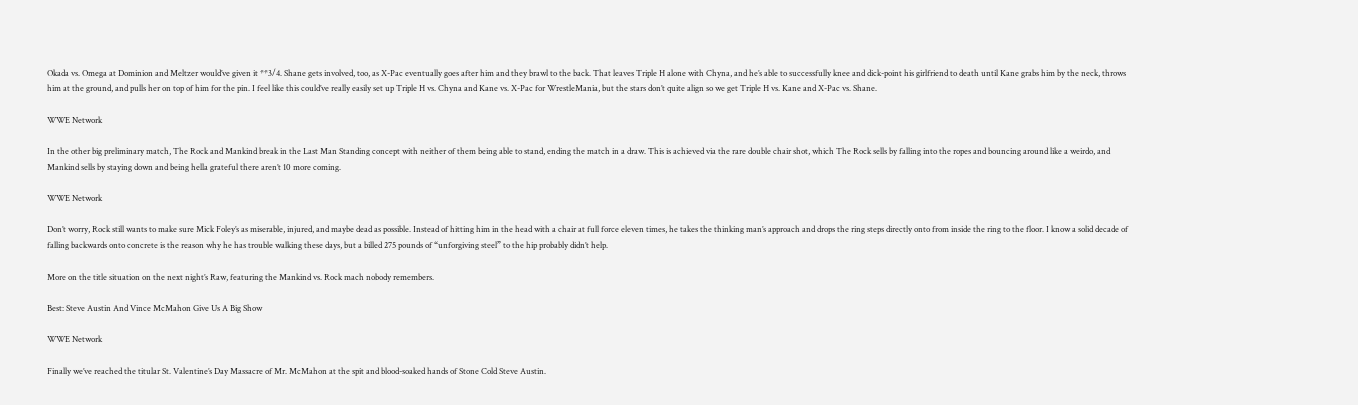Okada vs. Omega at Dominion and Meltzer would’ve given it **3/4. Shane gets involved, too, as X-Pac eventually goes after him and they brawl to the back. That leaves Triple H alone with Chyna, and he’s able to successfully knee and dick-point his girlfriend to death until Kane grabs him by the neck, throws him at the ground, and pulls her on top of him for the pin. I feel like this could’ve really easily set up Triple H vs. Chyna and Kane vs. X-Pac for WrestleMania, but the stars don’t quite align so we get Triple H vs. Kane and X-Pac vs. Shane.

WWE Network

In the other big preliminary match, The Rock and Mankind break in the Last Man Standing concept with neither of them being able to stand, ending the match in a draw. This is achieved via the rare double chair shot, which The Rock sells by falling into the ropes and bouncing around like a weirdo, and Mankind sells by staying down and being hella grateful there aren’t 10 more coming.

WWE Network

Don’t worry, Rock still wants to make sure Mick Foley’s as miserable, injured, and maybe dead as possible. Instead of hitting him in the head with a chair at full force eleven times, he takes the thinking man’s approach and drops the ring steps directly onto from inside the ring to the floor. I know a solid decade of falling backwards onto concrete is the reason why he has trouble walking these days, but a billed 275 pounds of “unforgiving steel” to the hip probably didn’t help.

More on the title situation on the next night’s Raw, featuring the Mankind vs. Rock mach nobody remembers.

Best: Steve Austin And Vince McMahon Give Us A Big Show

WWE Network

Finally we’ve reached the titular St. Valentine’s Day Massacre of Mr. McMahon at the spit and blood-soaked hands of Stone Cold Steve Austin.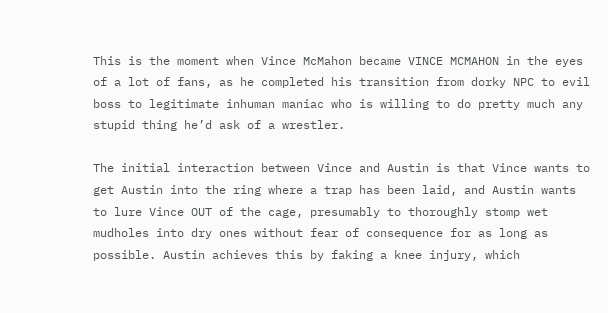This is the moment when Vince McMahon became VINCE MCMAHON in the eyes of a lot of fans, as he completed his transition from dorky NPC to evil boss to legitimate inhuman maniac who is willing to do pretty much any stupid thing he’d ask of a wrestler.

The initial interaction between Vince and Austin is that Vince wants to get Austin into the ring where a trap has been laid, and Austin wants to lure Vince OUT of the cage, presumably to thoroughly stomp wet mudholes into dry ones without fear of consequence for as long as possible. Austin achieves this by faking a knee injury, which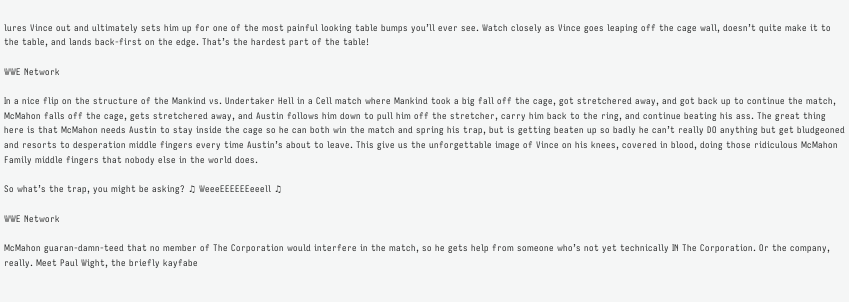lures Vince out and ultimately sets him up for one of the most painful looking table bumps you’ll ever see. Watch closely as Vince goes leaping off the cage wall, doesn’t quite make it to the table, and lands back-first on the edge. That’s the hardest part of the table!

WWE Network

In a nice flip on the structure of the Mankind vs. Undertaker Hell in a Cell match where Mankind took a big fall off the cage, got stretchered away, and got back up to continue the match, McMahon falls off the cage, gets stretchered away, and Austin follows him down to pull him off the stretcher, carry him back to the ring, and continue beating his ass. The great thing here is that McMahon needs Austin to stay inside the cage so he can both win the match and spring his trap, but is getting beaten up so badly he can’t really DO anything but get bludgeoned and resorts to desperation middle fingers every time Austin’s about to leave. This give us the unforgettable image of Vince on his knees, covered in blood, doing those ridiculous McMahon Family middle fingers that nobody else in the world does.

So what’s the trap, you might be asking? ♫ WeeeEEEEEEeeell ♫

WWE Network

McMahon guaran-damn-teed that no member of The Corporation would interfere in the match, so he gets help from someone who’s not yet technically IN The Corporation. Or the company, really. Meet Paul Wight, the briefly kayfabe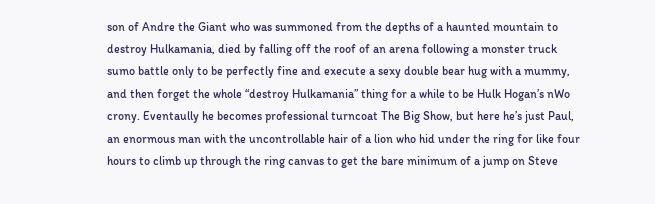son of Andre the Giant who was summoned from the depths of a haunted mountain to destroy Hulkamania, died by falling off the roof of an arena following a monster truck sumo battle only to be perfectly fine and execute a sexy double bear hug with a mummy, and then forget the whole “destroy Hulkamania” thing for a while to be Hulk Hogan’s nWo crony. Eventaully he becomes professional turncoat The Big Show, but here he’s just Paul, an enormous man with the uncontrollable hair of a lion who hid under the ring for like four hours to climb up through the ring canvas to get the bare minimum of a jump on Steve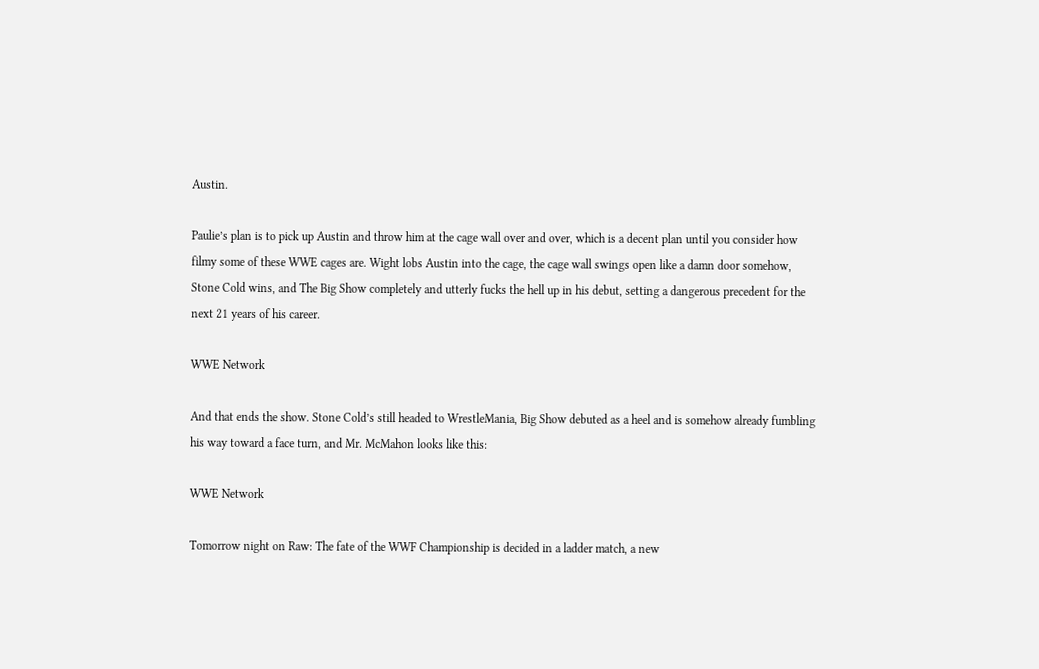Austin.

Paulie’s plan is to pick up Austin and throw him at the cage wall over and over, which is a decent plan until you consider how filmy some of these WWE cages are. Wight lobs Austin into the cage, the cage wall swings open like a damn door somehow, Stone Cold wins, and The Big Show completely and utterly fucks the hell up in his debut, setting a dangerous precedent for the next 21 years of his career.

WWE Network

And that ends the show. Stone Cold’s still headed to WrestleMania, Big Show debuted as a heel and is somehow already fumbling his way toward a face turn, and Mr. McMahon looks like this:

WWE Network

Tomorrow night on Raw: The fate of the WWF Championship is decided in a ladder match, a new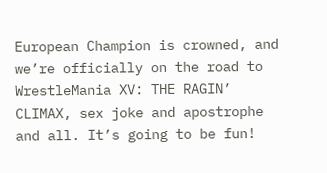European Champion is crowned, and we’re officially on the road to WrestleMania XV: THE RAGIN’ CLIMAX, sex joke and apostrophe and all. It’s going to be fun!